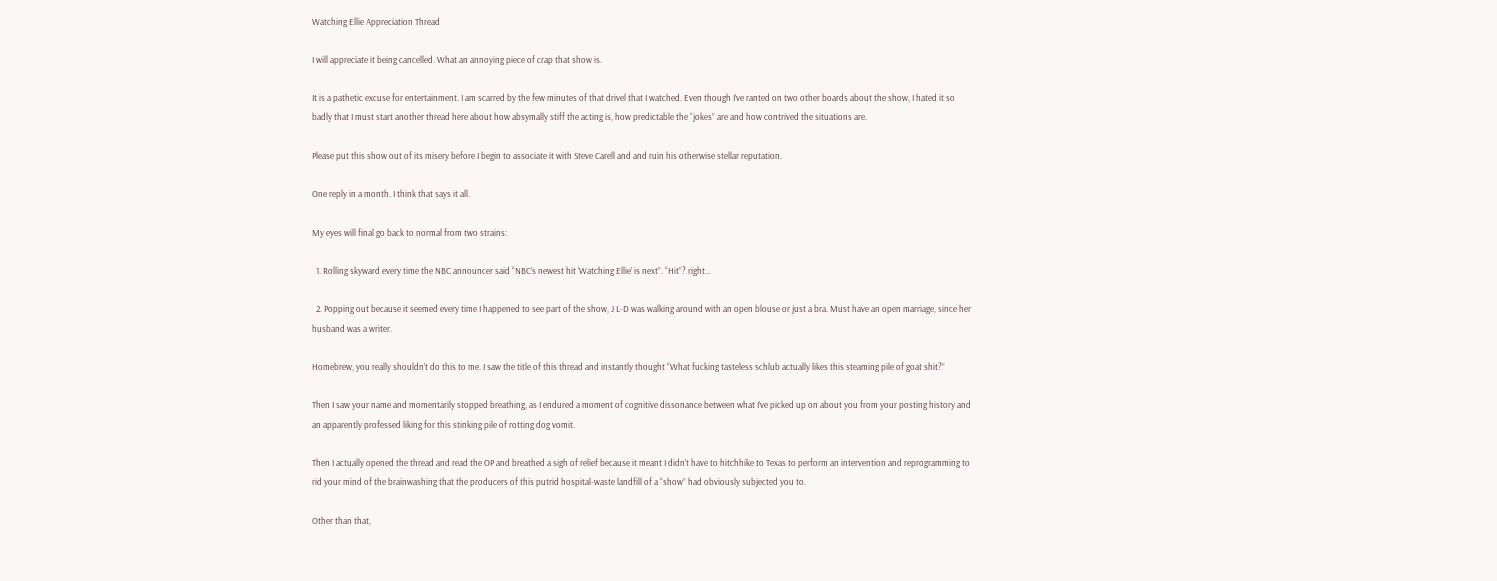Watching Ellie Appreciation Thread

I will appreciate it being cancelled. What an annoying piece of crap that show is.

It is a pathetic excuse for entertainment. I am scarred by the few minutes of that drivel that I watched. Even though I’ve ranted on two other boards about the show, I hated it so badly that I must start another thread here about how absymally stiff the acting is, how predictable the “jokes” are and how contrived the situations are.

Please put this show out of its misery before I begin to associate it with Steve Carell and and ruin his otherwise stellar reputation.

One reply in a month. I think that says it all.

My eyes will final go back to normal from two strains:

  1. Rolling skyward every time the NBC announcer said “NBC’s newest hit ‘Watching Ellie’ is next”. “Hit”? right…

  2. Popping out because it seemed every time I happened to see part of the show, J L-D was walking around with an open blouse or just a bra. Must have an open marriage, since her husband was a writer.

Homebrew, you really shouldn’t do this to me. I saw the title of this thread and instantly thought “What fucking tasteless schlub actually likes this steaming pile of goat shit?”

Then I saw your name and momentarily stopped breathing, as I endured a moment of cognitive dissonance between what I’ve picked up on about you from your posting history and an apparently professed liking for this stinking pile of rotting dog vomit.

Then I actually opened the thread and read the OP and breathed a sigh of relief because it meant I didn’t have to hitchhike to Texas to perform an intervention and reprogramming to rid your mind of the brainwashing that the producers of this putrid hospital-waste landfill of a “show” had obviously subjected you to.

Other than that,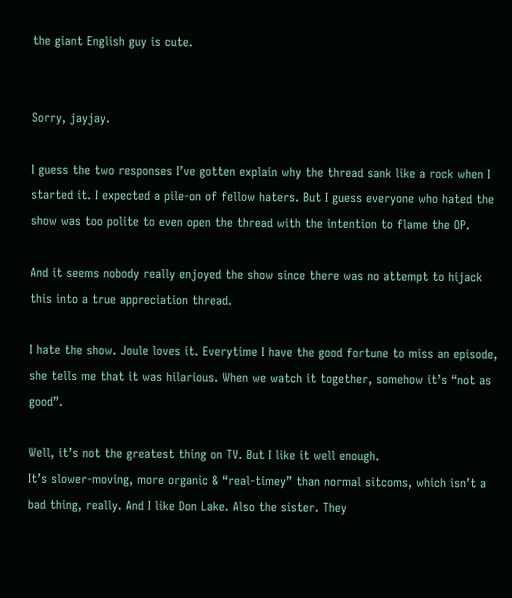the giant English guy is cute.


Sorry, jayjay.

I guess the two responses I’ve gotten explain why the thread sank like a rock when I started it. I expected a pile-on of fellow haters. But I guess everyone who hated the show was too polite to even open the thread with the intention to flame the OP.

And it seems nobody really enjoyed the show since there was no attempt to hijack this into a true appreciation thread.

I hate the show. Joule loves it. Everytime I have the good fortune to miss an episode, she tells me that it was hilarious. When we watch it together, somehow it’s “not as good”.

Well, it’s not the greatest thing on TV. But I like it well enough.
It’s slower-moving, more organic & “real-timey” than normal sitcoms, which isn’t a bad thing, really. And I like Don Lake. Also the sister. They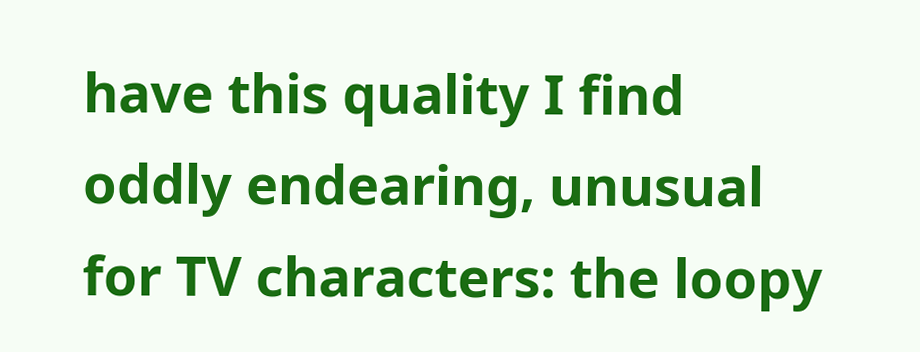have this quality I find oddly endearing, unusual for TV characters: the loopy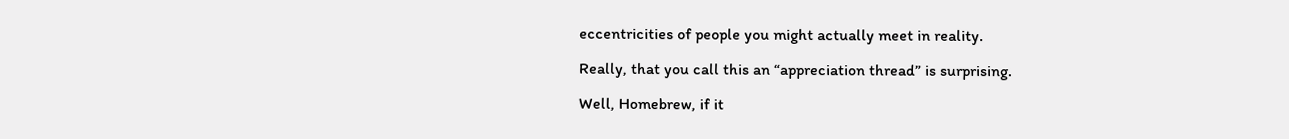eccentricities of people you might actually meet in reality.

Really, that you call this an “appreciation thread” is surprising.

Well, Homebrew, if it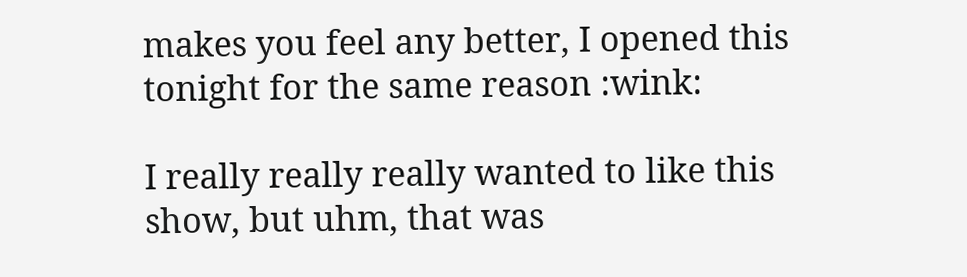makes you feel any better, I opened this tonight for the same reason :wink:

I really really really wanted to like this show, but uhm, that was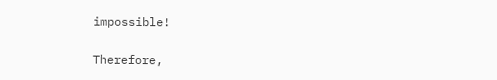impossible!

Therefore,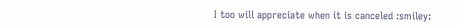I too will appreciate when it is canceled :smiley: